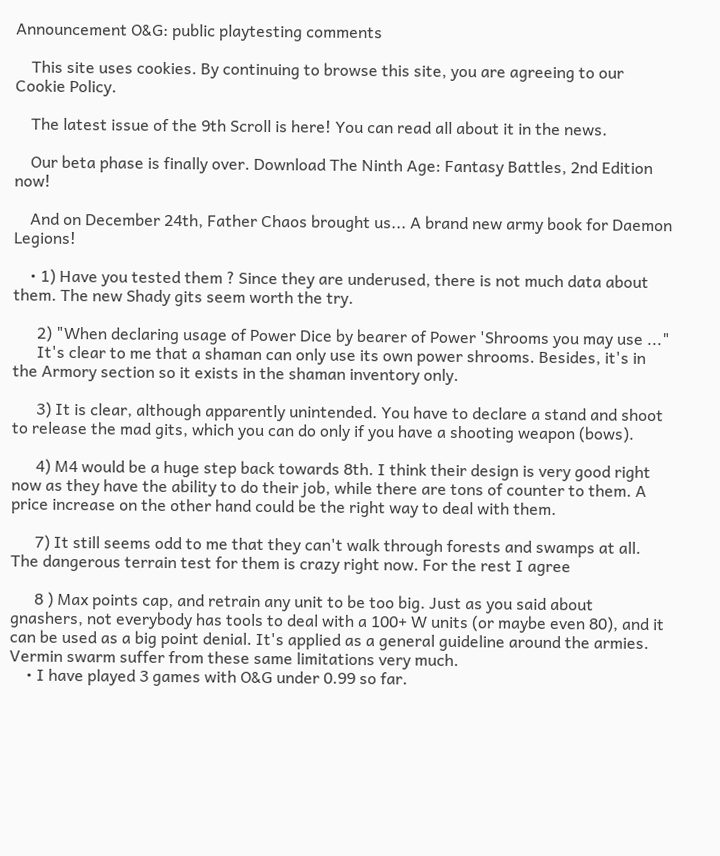Announcement O&G: public playtesting comments

    This site uses cookies. By continuing to browse this site, you are agreeing to our Cookie Policy.

    The latest issue of the 9th Scroll is here! You can read all about it in the news.

    Our beta phase is finally over. Download The Ninth Age: Fantasy Battles, 2nd Edition now!

    And on December 24th, Father Chaos brought us... A brand new army book for Daemon Legions!

    • 1) Have you tested them ? Since they are underused, there is not much data about them. The new Shady gits seem worth the try.

      2) "When declaring usage of Power Dice by bearer of Power 'Shrooms you may use ..."
      It's clear to me that a shaman can only use its own power shrooms. Besides, it's in the Armory section so it exists in the shaman inventory only.

      3) It is clear, although apparently unintended. You have to declare a stand and shoot to release the mad gits, which you can do only if you have a shooting weapon (bows).

      4) M4 would be a huge step back towards 8th. I think their design is very good right now as they have the ability to do their job, while there are tons of counter to them. A price increase on the other hand could be the right way to deal with them.

      7) It still seems odd to me that they can't walk through forests and swamps at all. The dangerous terrain test for them is crazy right now. For the rest I agree

      8 ) Max points cap, and retrain any unit to be too big. Just as you said about gnashers, not everybody has tools to deal with a 100+ W units (or maybe even 80), and it can be used as a big point denial. It's applied as a general guideline around the armies. Vermin swarm suffer from these same limitations very much.
    • I have played 3 games with O&G under 0.99 so far.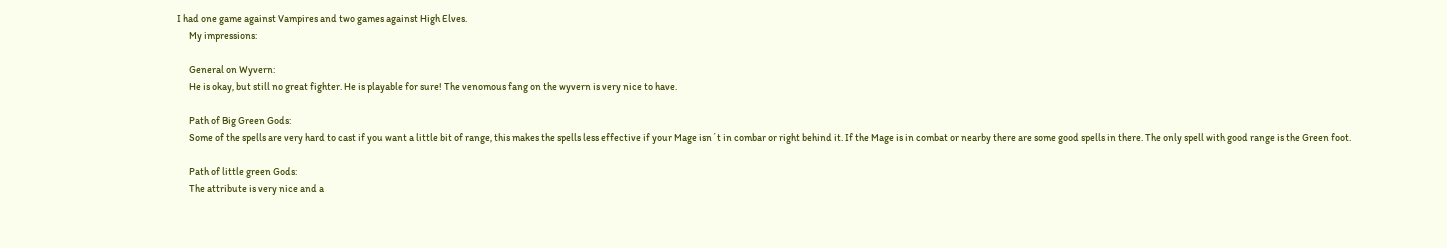I had one game against Vampires and two games against High Elves.
      My impressions:

      General on Wyvern:
      He is okay, but still no great fighter. He is playable for sure! The venomous fang on the wyvern is very nice to have.

      Path of Big Green Gods:
      Some of the spells are very hard to cast if you want a little bit of range, this makes the spells less effective if your Mage isn´t in combar or right behind it. If the Mage is in combat or nearby there are some good spells in there. The only spell with good range is the Green foot.

      Path of little green Gods:
      The attribute is very nice and a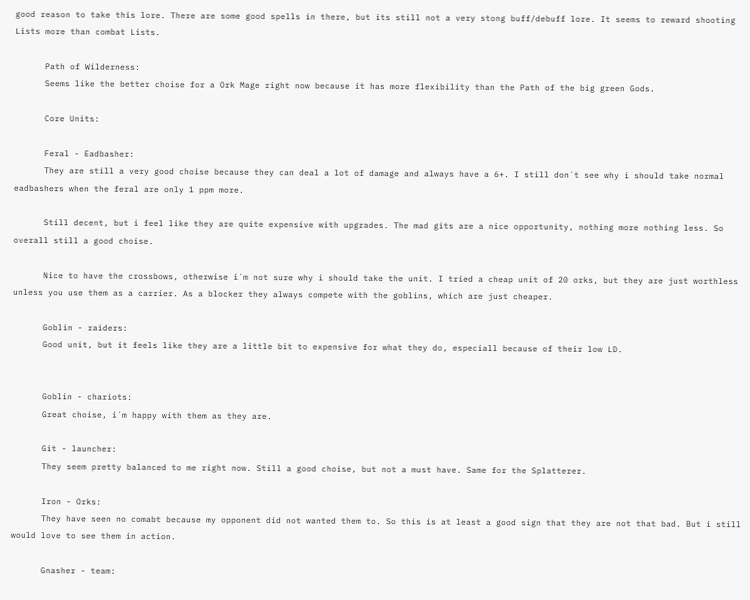good reason to take this lore. There are some good spells in there, but its still not a very stong buff/debuff lore. It seems to reward shooting Lists more than combat Lists.

      Path of Wilderness:
      Seems like the better choise for a Ork Mage right now because it has more flexibility than the Path of the big green Gods.

      Core Units:

      Feral - Eadbasher:
      They are still a very good choise because they can deal a lot of damage and always have a 6+. I still don´t see why i should take normal eadbashers when the feral are only 1 ppm more.

      Still decent, but i feel like they are quite expensive with upgrades. The mad gits are a nice opportunity, nothing more nothing less. So overall still a good choise.

      Nice to have the crossbows, otherwise i´m not sure why i should take the unit. I tried a cheap unit of 20 orks, but they are just worthless unless you use them as a carrier. As a blocker they always compete with the goblins, which are just cheaper.

      Goblin - raiders:
      Good unit, but it feels like they are a little bit to expensive for what they do, especiall because of their low LD.


      Goblin - chariots:
      Great choise, i´m happy with them as they are.

      Git - launcher:
      They seem pretty balanced to me right now. Still a good choise, but not a must have. Same for the Splatterer.

      Iron - Orks:
      They have seen no comabt because my opponent did not wanted them to. So this is at least a good sign that they are not that bad. But i still would love to see them in action.

      Gnasher - team: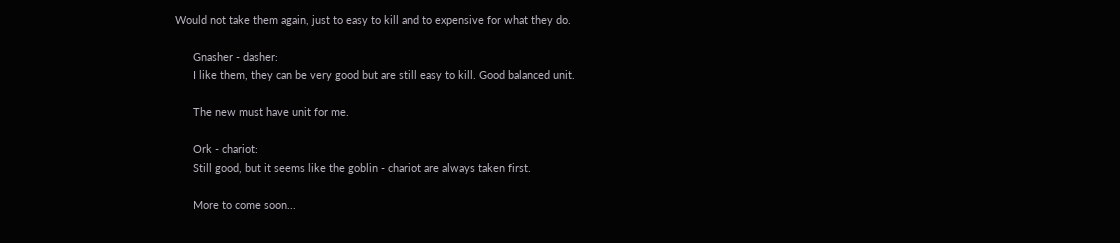Would not take them again, just to easy to kill and to expensive for what they do.

      Gnasher - dasher:
      I like them, they can be very good but are still easy to kill. Good balanced unit.

      The new must have unit for me.

      Ork - chariot:
      Still good, but it seems like the goblin - chariot are always taken first.

      More to come soon...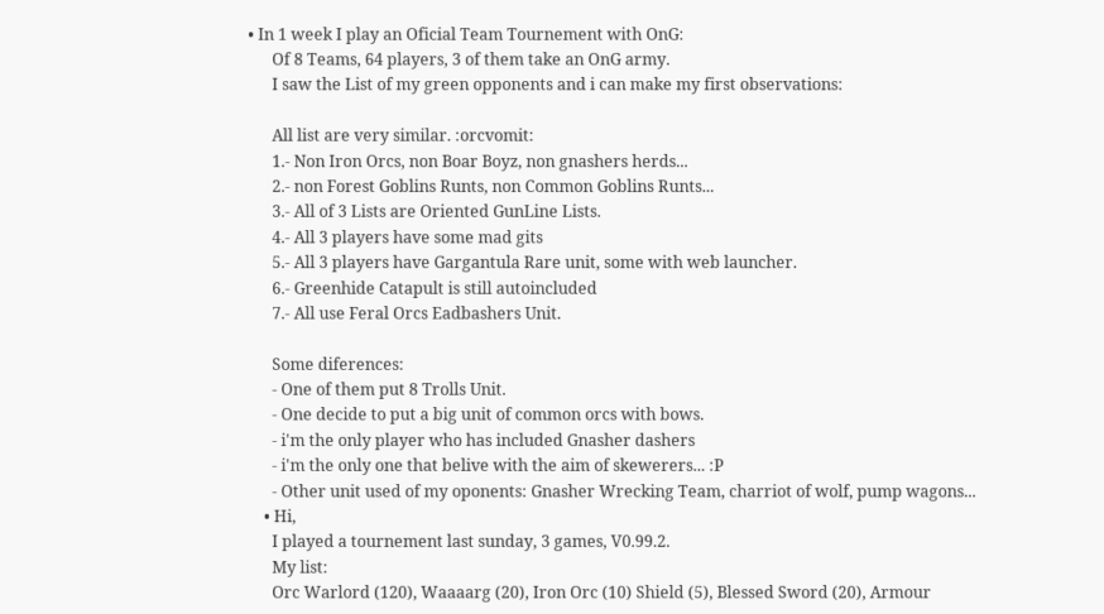• In 1 week I play an Oficial Team Tournement with OnG:
      Of 8 Teams, 64 players, 3 of them take an OnG army.
      I saw the List of my green opponents and i can make my first observations:

      All list are very similar. :orcvomit:
      1.- Non Iron Orcs, non Boar Boyz, non gnashers herds...
      2.- non Forest Goblins Runts, non Common Goblins Runts...
      3.- All of 3 Lists are Oriented GunLine Lists.
      4.- All 3 players have some mad gits
      5.- All 3 players have Gargantula Rare unit, some with web launcher.
      6.- Greenhide Catapult is still autoincluded
      7.- All use Feral Orcs Eadbashers Unit.

      Some diferences:
      - One of them put 8 Trolls Unit.
      - One decide to put a big unit of common orcs with bows.
      - i'm the only player who has included Gnasher dashers
      - i'm the only one that belive with the aim of skewerers... :P
      - Other unit used of my oponents: Gnasher Wrecking Team, charriot of wolf, pump wagons...
    • Hi,
      I played a tournement last sunday, 3 games, V0.99.2.
      My list:
      Orc Warlord (120), Waaaarg (20), Iron Orc (10) Shield (5), Blessed Sword (20), Armour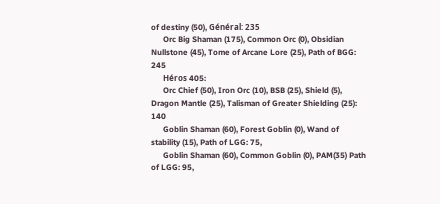of destiny (50), Général: 235
      Orc Big Shaman (175), Common Orc (0), Obsidian Nullstone (45), Tome of Arcane Lore (25), Path of BGG: 245
      Héros 405:
      Orc Chief (50), Iron Orc (10), BSB (25), Shield (5), Dragon Mantle (25), Talisman of Greater Shielding (25): 140
      Goblin Shaman (60), Forest Goblin (0), Wand of stability (15), Path of LGG: 75,
      Goblin Shaman (60), Common Goblin (0), PAM(35) Path of LGG: 95,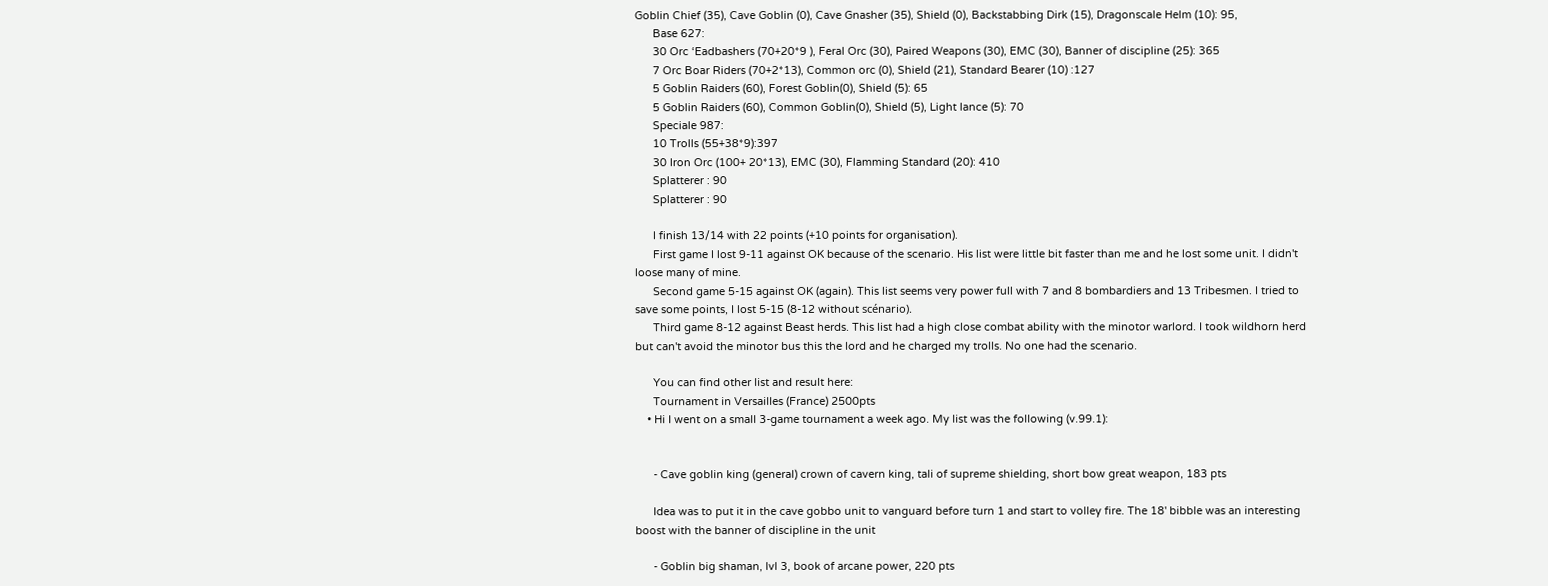Goblin Chief (35), Cave Goblin (0), Cave Gnasher (35), Shield (0), Backstabbing Dirk (15), Dragonscale Helm (10): 95,
      Base 627:
      30 Orc ‘Eadbashers (70+20*9 ), Feral Orc (30), Paired Weapons (30), EMC (30), Banner of discipline (25): 365
      7 Orc Boar Riders (70+2*13), Common orc (0), Shield (21), Standard Bearer (10) :127
      5 Goblin Raiders (60), Forest Goblin(0), Shield (5): 65
      5 Goblin Raiders (60), Common Goblin(0), Shield (5), Light lance (5): 70
      Speciale 987:
      10 Trolls (55+38*9):397
      30 Iron Orc (100+ 20*13), EMC (30), Flamming Standard (20): 410
      Splatterer : 90
      Splatterer : 90

      I finish 13/14 with 22 points (+10 points for organisation).
      First game I lost 9-11 against OK because of the scenario. His list were little bit faster than me and he lost some unit. I didn't loose many of mine.
      Second game 5-15 against OK (again). This list seems very power full with 7 and 8 bombardiers and 13 Tribesmen. I tried to save some points, I lost 5-15 (8-12 without scénario).
      Third game 8-12 against Beast herds. This list had a high close combat ability with the minotor warlord. I took wildhorn herd but can't avoid the minotor bus this the lord and he charged my trolls. No one had the scenario.

      You can find other list and result here:
      Tournament in Versailles (France) 2500pts
    • Hi I went on a small 3-game tournament a week ago. My list was the following (v.99.1):


      - Cave goblin king (general) crown of cavern king, tali of supreme shielding, short bow great weapon, 183 pts

      Idea was to put it in the cave gobbo unit to vanguard before turn 1 and start to volley fire. The 18' bibble was an interesting boost with the banner of discipline in the unit

      - Goblin big shaman, lvl 3, book of arcane power, 220 pts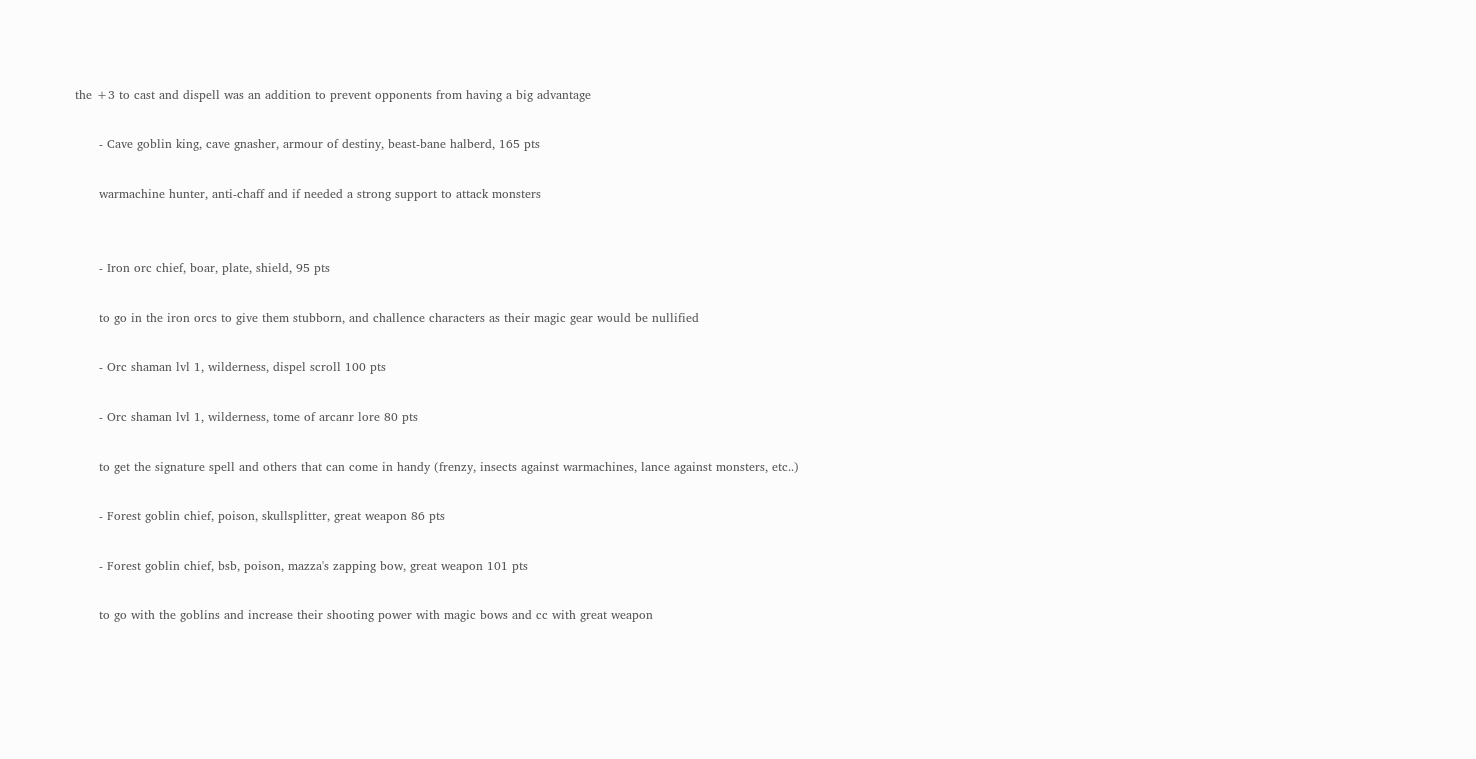the +3 to cast and dispell was an addition to prevent opponents from having a big advantage

      - Cave goblin king, cave gnasher, armour of destiny, beast-bane halberd, 165 pts

      warmachine hunter, anti-chaff and if needed a strong support to attack monsters


      - Iron orc chief, boar, plate, shield, 95 pts

      to go in the iron orcs to give them stubborn, and challence characters as their magic gear would be nullified

      - Orc shaman lvl 1, wilderness, dispel scroll 100 pts

      - Orc shaman lvl 1, wilderness, tome of arcanr lore 80 pts

      to get the signature spell and others that can come in handy (frenzy, insects against warmachines, lance against monsters, etc..)

      - Forest goblin chief, poison, skullsplitter, great weapon 86 pts

      - Forest goblin chief, bsb, poison, mazza's zapping bow, great weapon 101 pts

      to go with the goblins and increase their shooting power with magic bows and cc with great weapon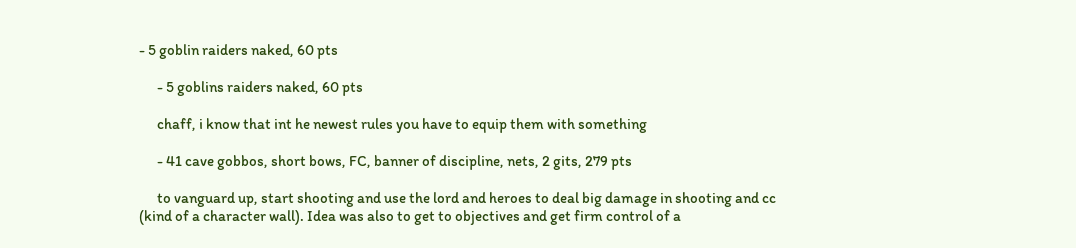- 5 goblin raiders naked, 60 pts

      - 5 goblins raiders naked, 60 pts

      chaff, i know that int he newest rules you have to equip them with something

      - 41 cave gobbos, short bows, FC, banner of discipline, nets, 2 gits, 279 pts

      to vanguard up, start shooting and use the lord and heroes to deal big damage in shooting and cc (kind of a character wall). Idea was also to get to objectives and get firm control of a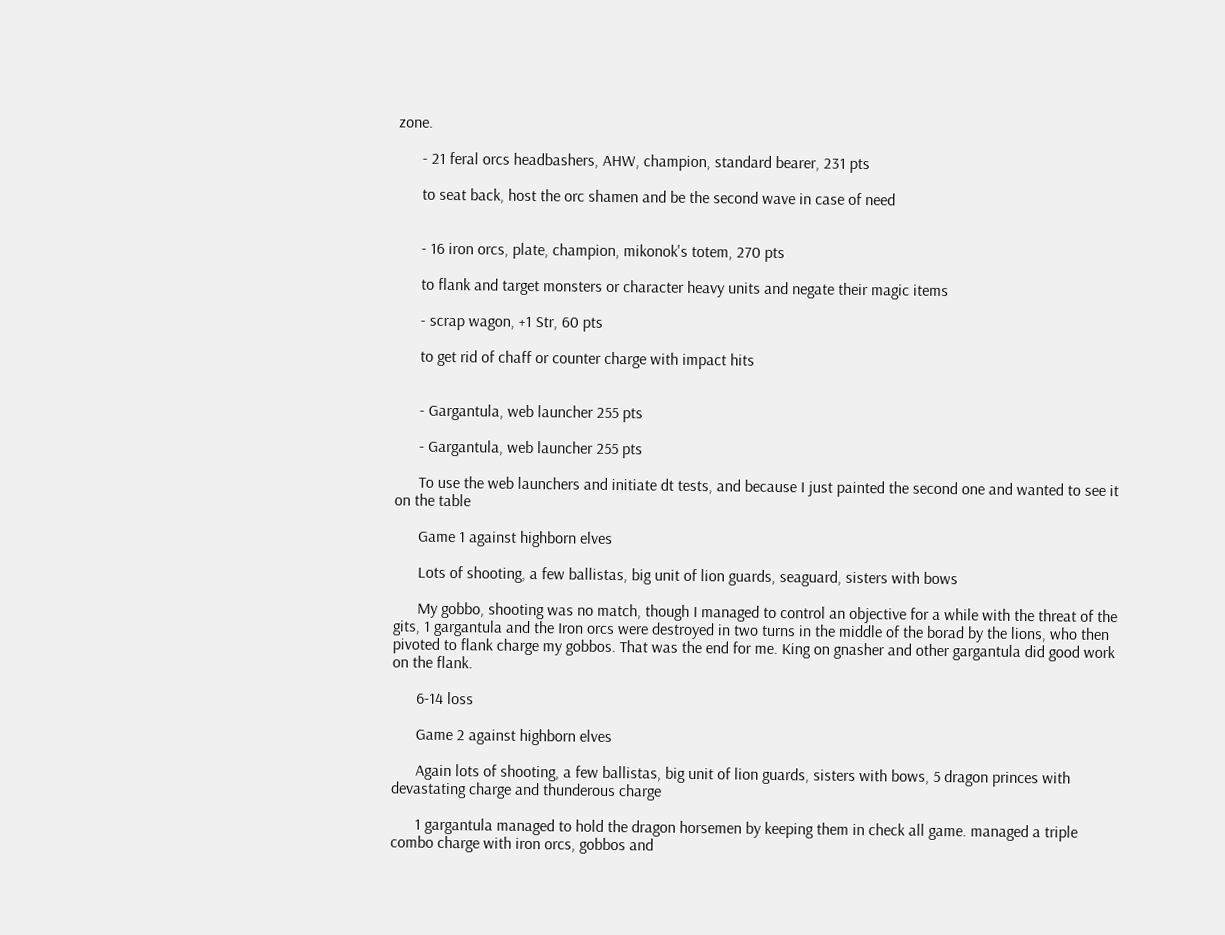zone.

      - 21 feral orcs headbashers, AHW, champion, standard bearer, 231 pts

      to seat back, host the orc shamen and be the second wave in case of need


      - 16 iron orcs, plate, champion, mikonok's totem, 270 pts

      to flank and target monsters or character heavy units and negate their magic items

      - scrap wagon, +1 Str, 60 pts

      to get rid of chaff or counter charge with impact hits


      - Gargantula, web launcher 255 pts

      - Gargantula, web launcher 255 pts

      To use the web launchers and initiate dt tests, and because I just painted the second one and wanted to see it on the table

      Game 1 against highborn elves

      Lots of shooting, a few ballistas, big unit of lion guards, seaguard, sisters with bows

      My gobbo, shooting was no match, though I managed to control an objective for a while with the threat of the gits, 1 gargantula and the Iron orcs were destroyed in two turns in the middle of the borad by the lions, who then pivoted to flank charge my gobbos. That was the end for me. King on gnasher and other gargantula did good work on the flank.

      6-14 loss

      Game 2 against highborn elves

      Again lots of shooting, a few ballistas, big unit of lion guards, sisters with bows, 5 dragon princes with devastating charge and thunderous charge

      1 gargantula managed to hold the dragon horsemen by keeping them in check all game. managed a triple combo charge with iron orcs, gobbos and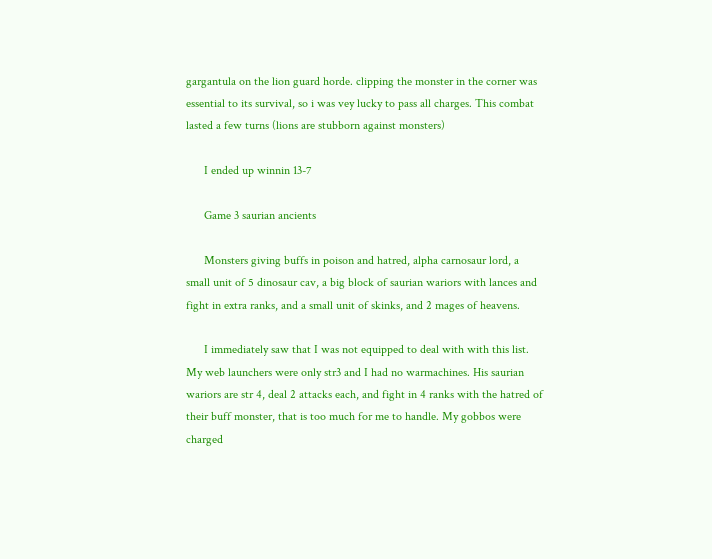gargantula on the lion guard horde. clipping the monster in the corner was essential to its survival, so i was vey lucky to pass all charges. This combat lasted a few turns (lions are stubborn against monsters)

      I ended up winnin 13-7

      Game 3 saurian ancients

      Monsters giving buffs in poison and hatred, alpha carnosaur lord, a small unit of 5 dinosaur cav, a big block of saurian wariors with lances and fight in extra ranks, and a small unit of skinks, and 2 mages of heavens.

      I immediately saw that I was not equipped to deal with with this list. My web launchers were only str3 and I had no warmachines. His saurian wariors are str 4, deal 2 attacks each, and fight in 4 ranks with the hatred of their buff monster, that is too much for me to handle. My gobbos were charged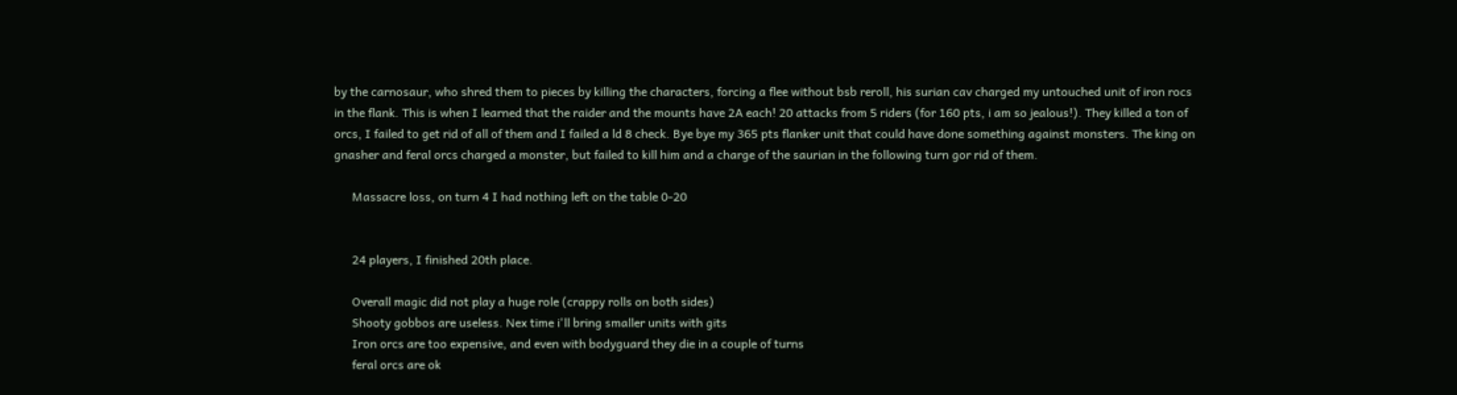by the carnosaur, who shred them to pieces by killing the characters, forcing a flee without bsb reroll, his surian cav charged my untouched unit of iron rocs in the flank. This is when I learned that the raider and the mounts have 2A each! 20 attacks from 5 riders (for 160 pts, i am so jealous!). They killed a ton of orcs, I failed to get rid of all of them and I failed a ld 8 check. Bye bye my 365 pts flanker unit that could have done something against monsters. The king on gnasher and feral orcs charged a monster, but failed to kill him and a charge of the saurian in the following turn gor rid of them.

      Massacre loss, on turn 4 I had nothing left on the table 0-20


      24 players, I finished 20th place.

      Overall magic did not play a huge role (crappy rolls on both sides)
      Shooty gobbos are useless. Nex time i'll bring smaller units with gits
      Iron orcs are too expensive, and even with bodyguard they die in a couple of turns
      feral orcs are ok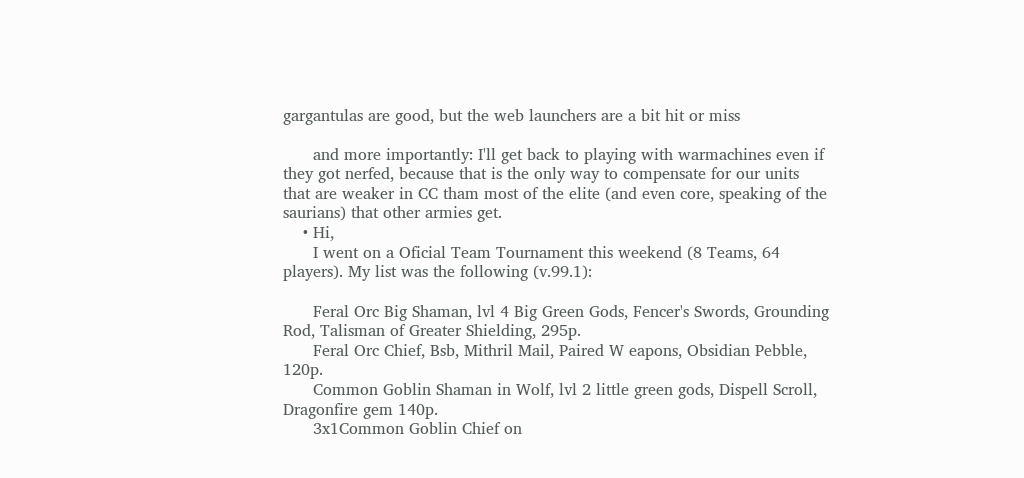gargantulas are good, but the web launchers are a bit hit or miss

      and more importantly: I'll get back to playing with warmachines even if they got nerfed, because that is the only way to compensate for our units that are weaker in CC tham most of the elite (and even core, speaking of the saurians) that other armies get.
    • Hi,
      I went on a Oficial Team Tournament this weekend (8 Teams, 64 players). My list was the following (v.99.1):

      Feral Orc Big Shaman, lvl 4 Big Green Gods, Fencer's Swords, Grounding Rod, Talisman of Greater Shielding, 295p.
      Feral Orc Chief, Bsb, Mithril Mail, Paired W eapons, Obsidian Pebble, 120p.
      Common Goblin Shaman in Wolf, lvl 2 little green gods, Dispell Scroll, Dragonfire gem 140p.
      3x1Common Goblin Chief on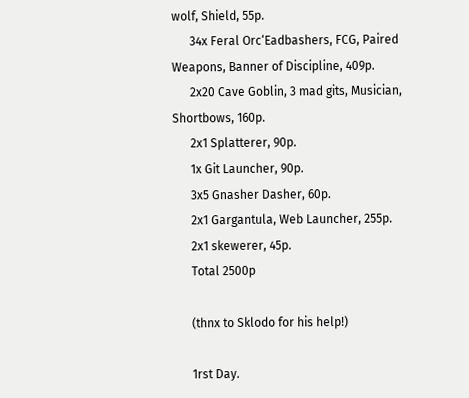wolf, Shield, 55p.
      34x Feral Orc‘Eadbashers, FCG, Paired Weapons, Banner of Discipline, 409p.
      2x20 Cave Goblin, 3 mad gits, Musician, Shortbows, 160p.
      2x1 Splatterer, 90p.
      1x Git Launcher, 90p.
      3x5 Gnasher Dasher, 60p.
      2x1 Gargantula, Web Launcher, 255p.
      2x1 skewerer, 45p.
      Total 2500p

      (thnx to Sklodo for his help!)

      1rst Day.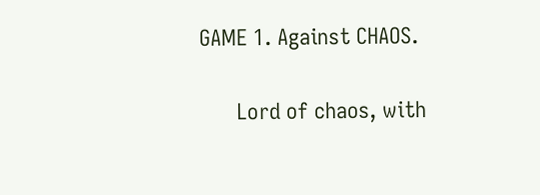GAME 1. Against CHAOS.

      Lord of chaos, with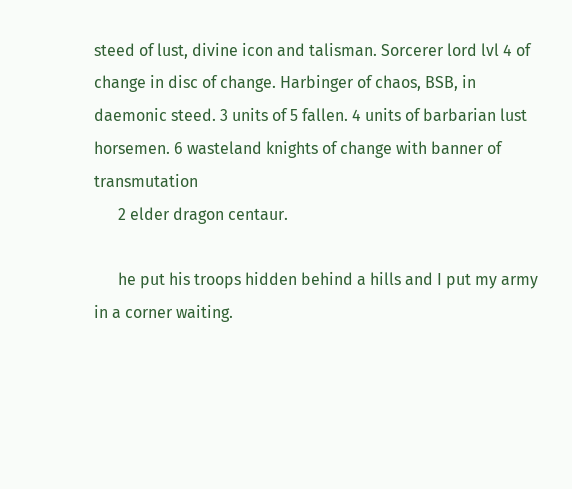steed of lust, divine icon and talisman. Sorcerer lord lvl 4 of change in disc of change. Harbinger of chaos, BSB, in daemonic steed. 3 units of 5 fallen. 4 units of barbarian lust horsemen. 6 wasteland knights of change with banner of transmutation
      2 elder dragon centaur.

      he put his troops hidden behind a hills and I put my army in a corner waiting.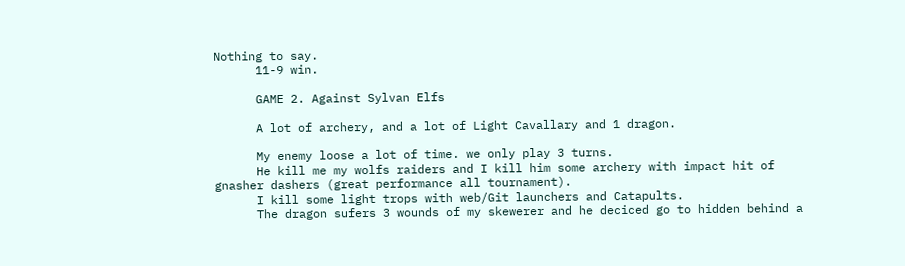Nothing to say.
      11-9 win.

      GAME 2. Against Sylvan Elfs

      A lot of archery, and a lot of Light Cavallary and 1 dragon.

      My enemy loose a lot of time. we only play 3 turns.
      He kill me my wolfs raiders and I kill him some archery with impact hit of gnasher dashers (great performance all tournament).
      I kill some light trops with web/Git launchers and Catapults.
      The dragon sufers 3 wounds of my skewerer and he deciced go to hidden behind a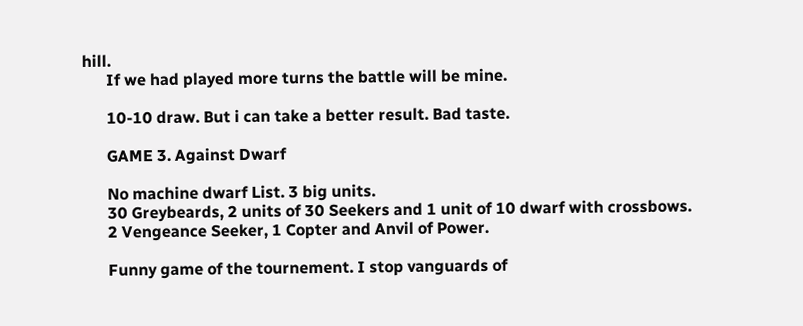hill.
      If we had played more turns the battle will be mine.

      10-10 draw. But i can take a better result. Bad taste.

      GAME 3. Against Dwarf

      No machine dwarf List. 3 big units.
      30 Greybeards, 2 units of 30 Seekers and 1 unit of 10 dwarf with crossbows.
      2 Vengeance Seeker, 1 Copter and Anvil of Power.

      Funny game of the tournement. I stop vanguards of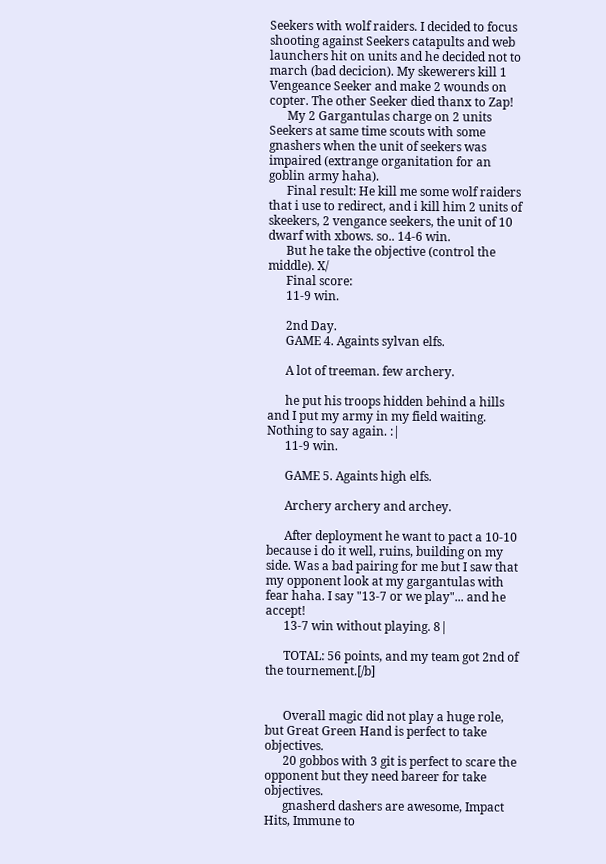Seekers with wolf raiders. I decided to focus shooting against Seekers catapults and web launchers hit on units and he decided not to march (bad decicion). My skewerers kill 1 Vengeance Seeker and make 2 wounds on copter. The other Seeker died thanx to Zap!
      My 2 Gargantulas charge on 2 units Seekers at same time scouts with some gnashers when the unit of seekers was impaired (extrange organitation for an goblin army haha).
      Final result: He kill me some wolf raiders that i use to redirect, and i kill him 2 units of skeekers, 2 vengance seekers, the unit of 10 dwarf with xbows. so.. 14-6 win.
      But he take the objective (control the middle). X/
      Final score:
      11-9 win.

      2nd Day.
      GAME 4. Againts sylvan elfs.

      A lot of treeman. few archery.

      he put his troops hidden behind a hills and I put my army in my field waiting. Nothing to say again. :|
      11-9 win.

      GAME 5. Againts high elfs.

      Archery archery and archey.

      After deployment he want to pact a 10-10 because i do it well, ruins, building on my side. Was a bad pairing for me but I saw that my opponent look at my gargantulas with fear haha. I say "13-7 or we play"... and he accept!
      13-7 win without playing. 8|

      TOTAL: 56 points, and my team got 2nd of the tournement.[/b]


      Overall magic did not play a huge role, but Great Green Hand is perfect to take objectives.
      20 gobbos with 3 git is perfect to scare the opponent but they need bareer for take objectives.
      gnasherd dashers are awesome, Impact Hits, Immune to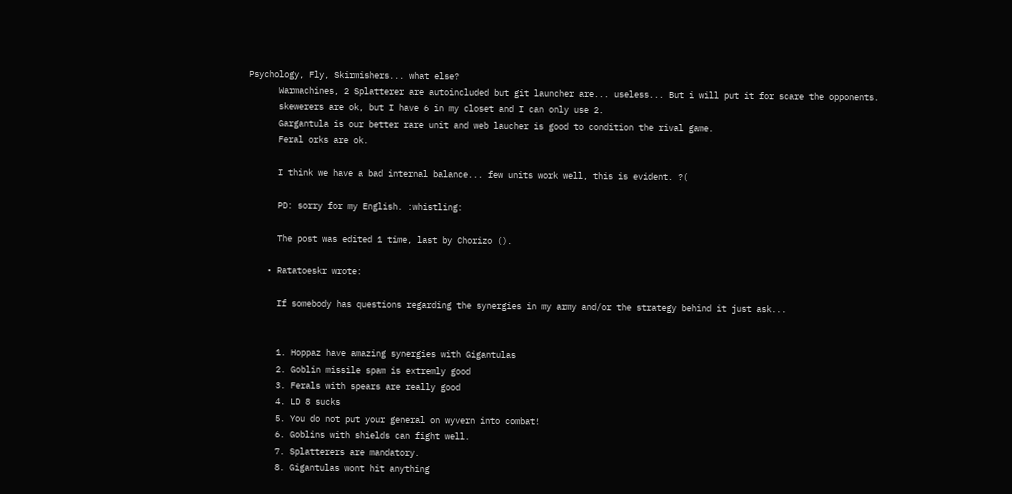Psychology, Fly, Skirmishers... what else?
      Warmachines, 2 Splatterer are autoincluded but git launcher are... useless... But i will put it for scare the opponents.
      skewerers are ok, but I have 6 in my closet and I can only use 2.
      Gargantula is our better rare unit and web laucher is good to condition the rival game.
      Feral orks are ok.

      I think we have a bad internal balance... few units work well, this is evident. ?(

      PD: sorry for my English. :whistling:

      The post was edited 1 time, last by Chorizo ().

    • Ratatoeskr wrote:

      If somebody has questions regarding the synergies in my army and/or the strategy behind it just ask...


      1. Hoppaz have amazing synergies with Gigantulas
      2. Goblin missile spam is extremly good
      3. Ferals with spears are really good
      4. LD 8 sucks
      5. You do not put your general on wyvern into combat!
      6. Goblins with shields can fight well.
      7. Splatterers are mandatory.
      8. Gigantulas wont hit anything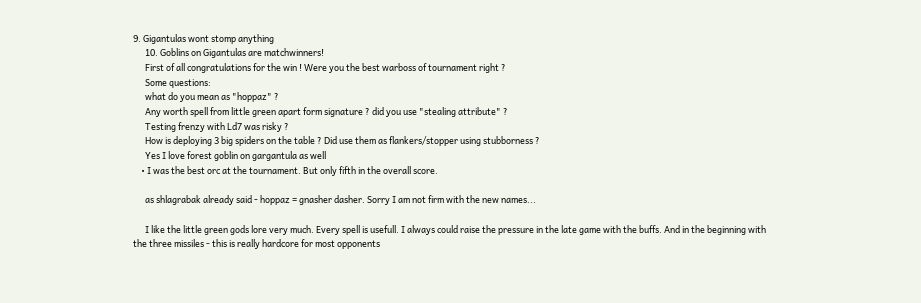9. Gigantulas wont stomp anything
      10. Goblins on Gigantulas are matchwinners!
      First of all congratulations for the win ! Were you the best warboss of tournament right ?
      Some questions:
      what do you mean as "hoppaz" ?
      Any worth spell from little green apart form signature ? did you use "stealing attribute" ?
      Testing frenzy with Ld7 was risky ?
      How is deploying 3 big spiders on the table ? Did use them as flankers/stopper using stubborness ?
      Yes I love forest goblin on gargantula as well
    • I was the best orc at the tournament. But only fifth in the overall score.

      as shlagrabak already said - hoppaz = gnasher dasher. Sorry I am not firm with the new names...

      I like the little green gods lore very much. Every spell is usefull. I always could raise the pressure in the late game with the buffs. And in the beginning with the three missiles - this is really hardcore for most opponents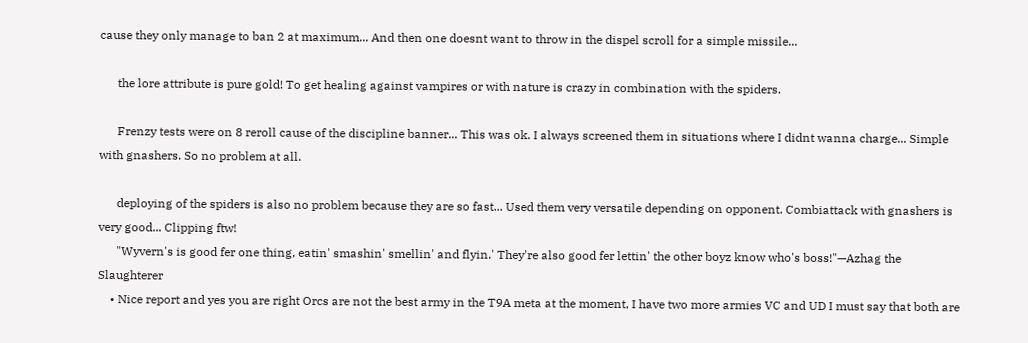cause they only manage to ban 2 at maximum... And then one doesnt want to throw in the dispel scroll for a simple missile...

      the lore attribute is pure gold! To get healing against vampires or with nature is crazy in combination with the spiders.

      Frenzy tests were on 8 reroll cause of the discipline banner... This was ok. I always screened them in situations where I didnt wanna charge... Simple with gnashers. So no problem at all.

      deploying of the spiders is also no problem because they are so fast... Used them very versatile depending on opponent. Combiattack with gnashers is very good... Clipping ftw!
      "Wyvern's is good fer one thing, eatin' smashin' smellin' and flyin.' They're also good fer lettin' the other boyz know who's boss!"—Azhag the Slaughterer
    • Nice report and yes you are right Orcs are not the best army in the T9A meta at the moment, I have two more armies VC and UD I must say that both are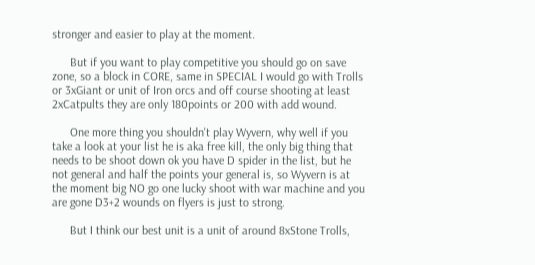stronger and easier to play at the moment.

      But if you want to play competitive you should go on save zone, so a block in CORE, same in SPECIAL I would go with Trolls or 3xGiant or unit of Iron orcs and off course shooting at least 2xCatpults they are only 180points or 200 with add wound.

      One more thing you shouldn't play Wyvern, why well if you take a look at your list he is aka free kill, the only big thing that needs to be shoot down ok you have D spider in the list, but he not general and half the points your general is, so Wyvern is at the moment big NO go one lucky shoot with war machine and you are gone D3+2 wounds on flyers is just to strong.

      But I think our best unit is a unit of around 8xStone Trolls,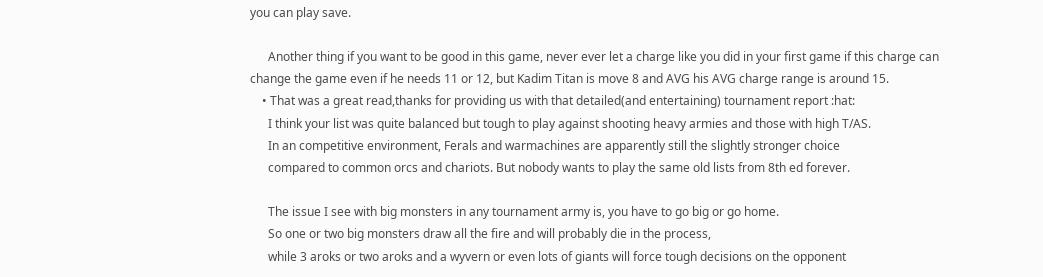you can play save.

      Another thing if you want to be good in this game, never ever let a charge like you did in your first game if this charge can change the game even if he needs 11 or 12, but Kadim Titan is move 8 and AVG his AVG charge range is around 15.
    • That was a great read,thanks for providing us with that detailed(and entertaining) tournament report :hat:
      I think your list was quite balanced but tough to play against shooting heavy armies and those with high T/AS.
      In an competitive environment, Ferals and warmachines are apparently still the slightly stronger choice
      compared to common orcs and chariots. But nobody wants to play the same old lists from 8th ed forever.

      The issue I see with big monsters in any tournament army is, you have to go big or go home.
      So one or two big monsters draw all the fire and will probably die in the process,
      while 3 aroks or two aroks and a wyvern or even lots of giants will force tough decisions on the opponent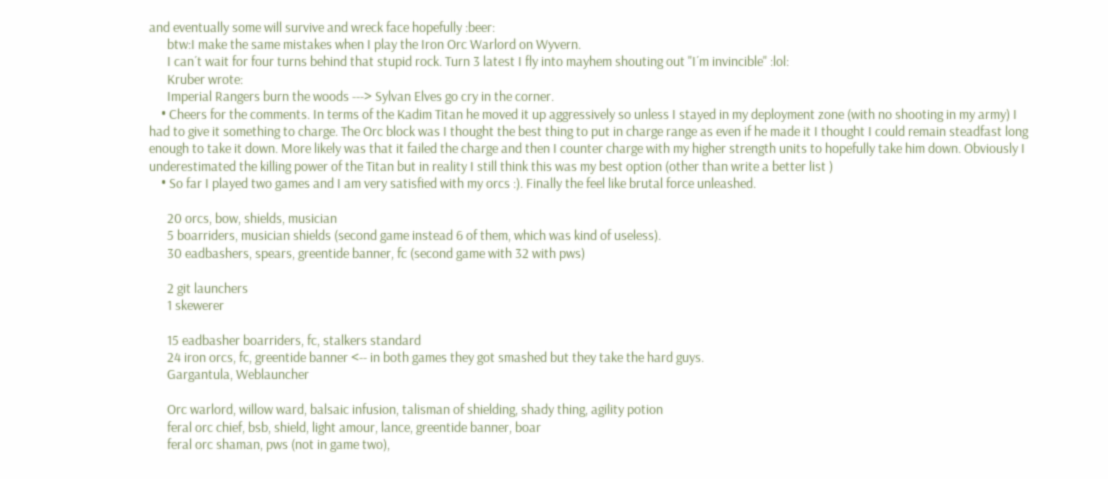and eventually some will survive and wreck face hopefully :beer:
      btw:I make the same mistakes when I play the Iron Orc Warlord on Wyvern.
      I can´t wait for four turns behind that stupid rock. Turn 3 latest I fly into mayhem shouting out "I´m invincible" :lol:
      Kruber wrote:
      Imperial Rangers burn the woods ---> Sylvan Elves go cry in the corner.
    • Cheers for the comments. In terms of the Kadim Titan he moved it up aggressively so unless I stayed in my deployment zone (with no shooting in my army) I had to give it something to charge. The Orc block was I thought the best thing to put in charge range as even if he made it I thought I could remain steadfast long enough to take it down. More likely was that it failed the charge and then I counter charge with my higher strength units to hopefully take him down. Obviously I underestimated the killing power of the Titan but in reality I still think this was my best option (other than write a better list )
    • So far I played two games and I am very satisfied with my orcs :). Finally the feel like brutal force unleashed.

      20 orcs, bow, shields, musician
      5 boarriders, musician shields (second game instead 6 of them, which was kind of useless).
      30 eadbashers, spears, greentide banner, fc (second game with 32 with pws)

      2 git launchers
      1 skewerer

      15 eadbasher boarriders, fc, stalkers standard
      24 iron orcs, fc, greentide banner <-- in both games they got smashed but they take the hard guys.
      Gargantula, Weblauncher

      Orc warlord, willow ward, balsaic infusion, talisman of shielding, shady thing, agility potion
      feral orc chief, bsb, shield, light amour, lance, greentide banner, boar
      feral orc shaman, pws (not in game two),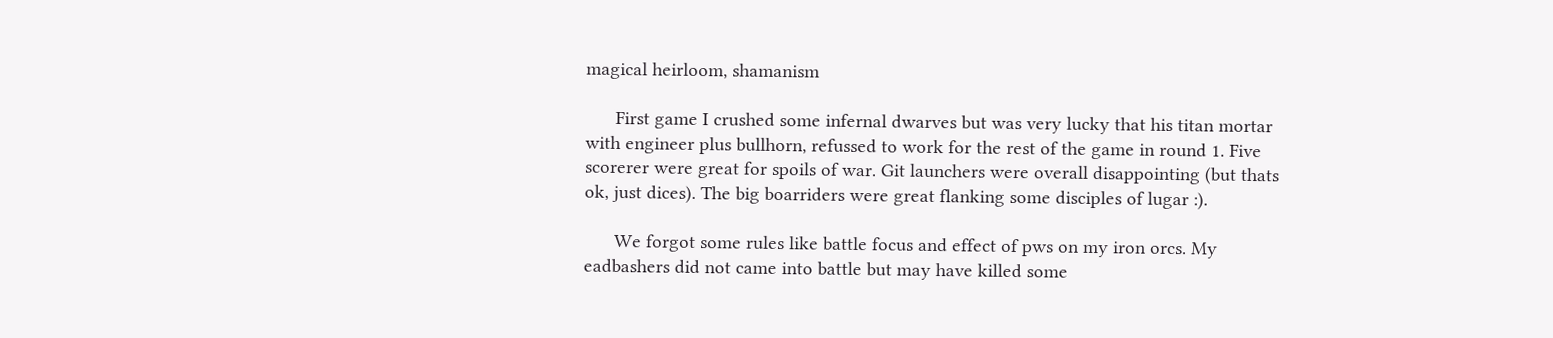magical heirloom, shamanism

      First game I crushed some infernal dwarves but was very lucky that his titan mortar with engineer plus bullhorn, refussed to work for the rest of the game in round 1. Five scorerer were great for spoils of war. Git launchers were overall disappointing (but thats ok, just dices). The big boarriders were great flanking some disciples of lugar :).

      We forgot some rules like battle focus and effect of pws on my iron orcs. My eadbashers did not came into battle but may have killed some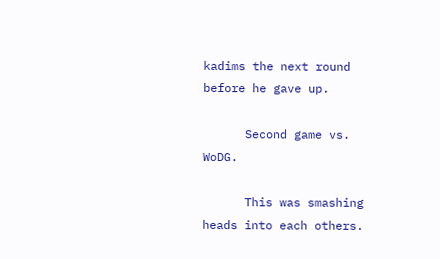kadims the next round before he gave up.

      Second game vs. WoDG.

      This was smashing heads into each others.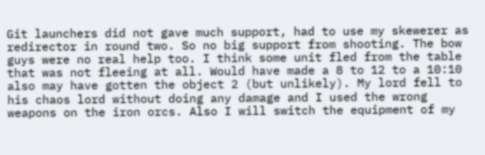Git launchers did not gave much support, had to use my skewerer as redirector in round two. So no big support from shooting. The bow guys were no real help too. I think some unit fled from the table that was not fleeing at all. Would have made a 8 to 12 to a 10:10 also may have gotten the object 2 (but unlikely). My lord fell to his chaos lord without doing any damage and I used the wrong weapons on the iron orcs. Also I will switch the equipment of my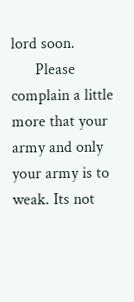lord soon.
      Please complain a little more that your army and only your army is to weak. Its not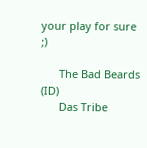your play for sure ;)

      The Bad Beards (ID)
      Das Tribe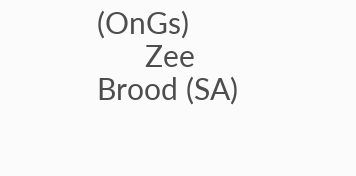(OnGs)
      Zee Brood (SA)